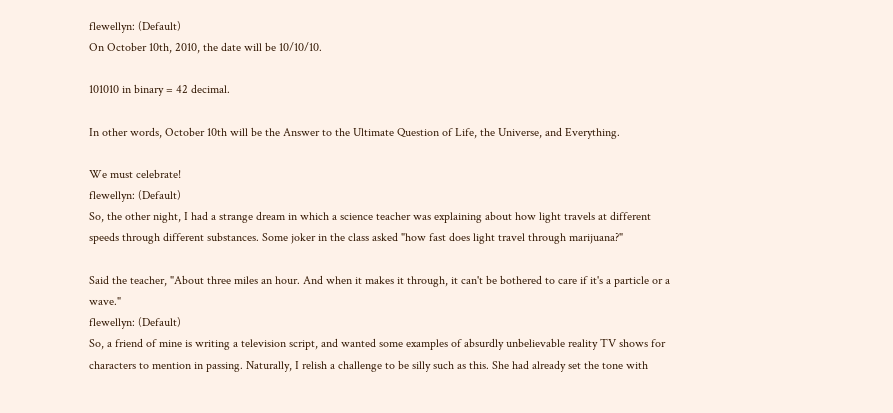flewellyn: (Default)
On October 10th, 2010, the date will be 10/10/10.

101010 in binary = 42 decimal.

In other words, October 10th will be the Answer to the Ultimate Question of Life, the Universe, and Everything.

We must celebrate!
flewellyn: (Default)
So, the other night, I had a strange dream in which a science teacher was explaining about how light travels at different speeds through different substances. Some joker in the class asked "how fast does light travel through marijuana?"

Said the teacher, "About three miles an hour. And when it makes it through, it can't be bothered to care if it's a particle or a wave."
flewellyn: (Default)
So, a friend of mine is writing a television script, and wanted some examples of absurdly unbelievable reality TV shows for characters to mention in passing. Naturally, I relish a challenge to be silly such as this. She had already set the tone with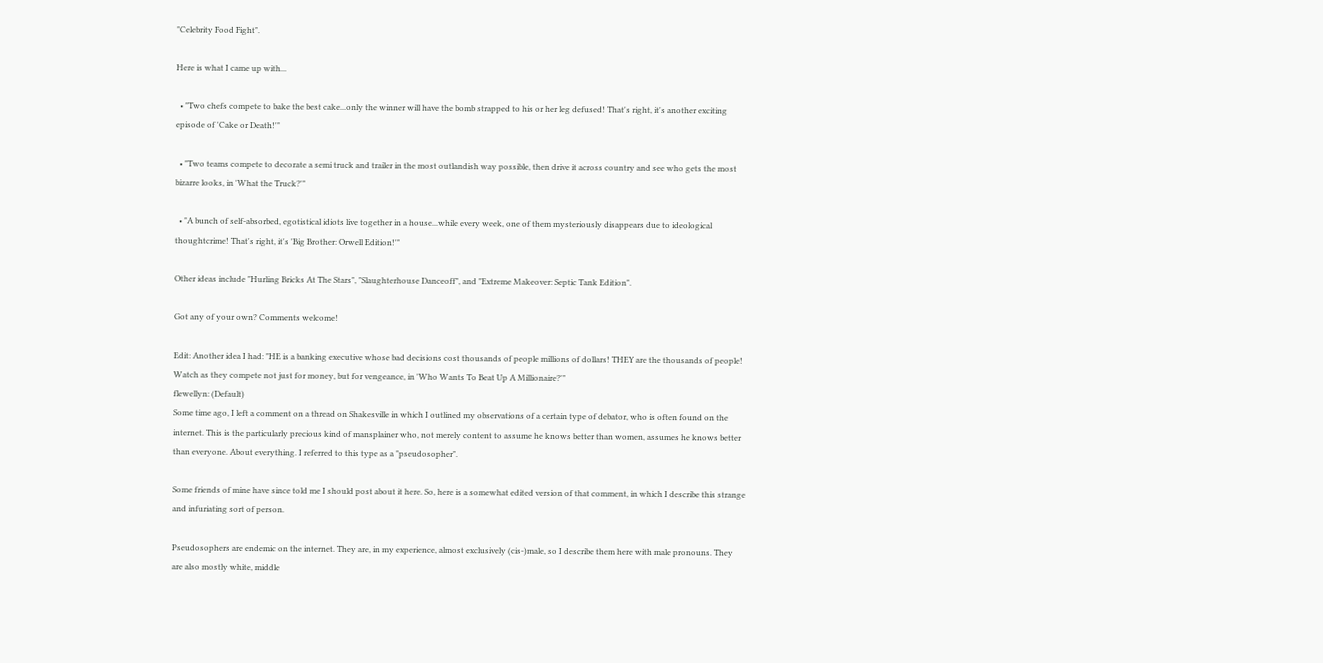"Celebrity Food Fight".

Here is what I came up with...

  • "Two chefs compete to bake the best cake...only the winner will have the bomb strapped to his or her leg defused! That's right, it's another exciting episode of 'Cake or Death!'"

  • "Two teams compete to decorate a semi truck and trailer in the most outlandish way possible, then drive it across country and see who gets the most bizarre looks, in 'What the Truck?'"

  • "A bunch of self-absorbed, egotistical idiots live together in a house...while every week, one of them mysteriously disappears due to ideological thoughtcrime! That's right, it's 'Big Brother: Orwell Edition!'"

Other ideas include "Hurling Bricks At The Stars", "Slaughterhouse Danceoff", and "Extreme Makeover: Septic Tank Edition".

Got any of your own? Comments welcome!

Edit: Another idea I had: "HE is a banking executive whose bad decisions cost thousands of people millions of dollars! THEY are the thousands of people! Watch as they compete not just for money, but for vengeance, in 'Who Wants To Beat Up A Millionaire?'"
flewellyn: (Default)
Some time ago, I left a comment on a thread on Shakesville in which I outlined my observations of a certain type of debator, who is often found on the internet. This is the particularly precious kind of mansplainer who, not merely content to assume he knows better than women, assumes he knows better than everyone. About everything. I referred to this type as a "pseudosopher".

Some friends of mine have since told me I should post about it here. So, here is a somewhat edited version of that comment, in which I describe this strange and infuriating sort of person.

Pseudosophers are endemic on the internet. They are, in my experience, almost exclusively (cis-)male, so I describe them here with male pronouns. They are also mostly white, middle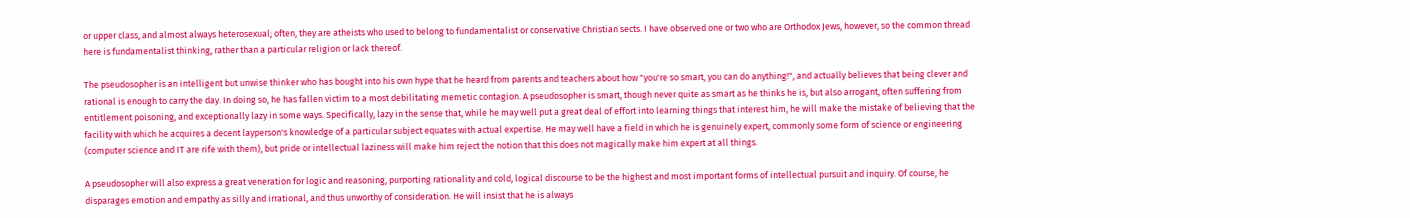or upper class, and almost always heterosexual; often, they are atheists who used to belong to fundamentalist or conservative Christian sects. I have observed one or two who are Orthodox Jews, however, so the common thread here is fundamentalist thinking, rather than a particular religion or lack thereof.

The pseudosopher is an intelligent but unwise thinker who has bought into his own hype that he heard from parents and teachers about how "you're so smart, you can do anything!", and actually believes that being clever and rational is enough to carry the day. In doing so, he has fallen victim to a most debilitating memetic contagion. A pseudosopher is smart, though never quite as smart as he thinks he is, but also arrogant, often suffering from entitlement poisoning, and exceptionally lazy in some ways. Specifically, lazy in the sense that, while he may well put a great deal of effort into learning things that interest him, he will make the mistake of believing that the facility with which he acquires a decent layperson's knowledge of a particular subject equates with actual expertise. He may well have a field in which he is genuinely expert, commonly some form of science or engineering (computer science and IT are rife with them), but pride or intellectual laziness will make him reject the notion that this does not magically make him expert at all things.

A pseudosopher will also express a great veneration for logic and reasoning, purporting rationality and cold, logical discourse to be the highest and most important forms of intellectual pursuit and inquiry. Of course, he disparages emotion and empathy as silly and irrational, and thus unworthy of consideration. He will insist that he is always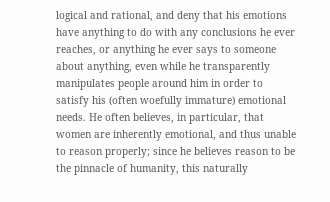logical and rational, and deny that his emotions have anything to do with any conclusions he ever reaches, or anything he ever says to someone about anything, even while he transparently manipulates people around him in order to satisfy his (often woefully immature) emotional needs. He often believes, in particular, that women are inherently emotional, and thus unable to reason properly; since he believes reason to be the pinnacle of humanity, this naturally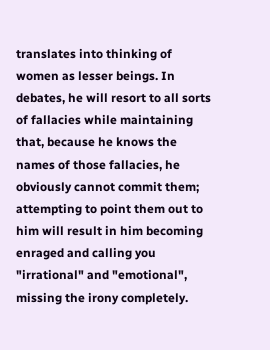translates into thinking of women as lesser beings. In debates, he will resort to all sorts of fallacies while maintaining that, because he knows the names of those fallacies, he obviously cannot commit them; attempting to point them out to him will result in him becoming enraged and calling you "irrational" and "emotional", missing the irony completely.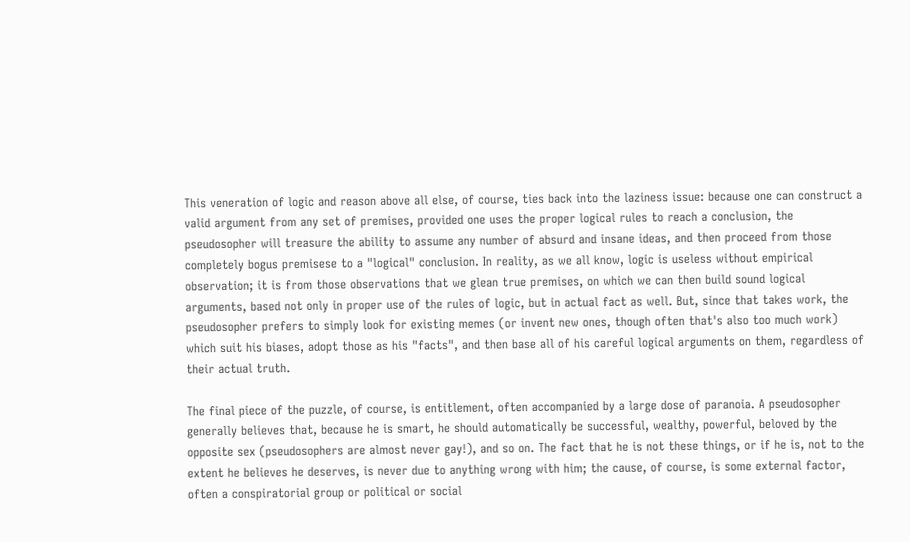This veneration of logic and reason above all else, of course, ties back into the laziness issue: because one can construct a valid argument from any set of premises, provided one uses the proper logical rules to reach a conclusion, the pseudosopher will treasure the ability to assume any number of absurd and insane ideas, and then proceed from those completely bogus premisese to a "logical" conclusion. In reality, as we all know, logic is useless without empirical observation; it is from those observations that we glean true premises, on which we can then build sound logical arguments, based not only in proper use of the rules of logic, but in actual fact as well. But, since that takes work, the pseudosopher prefers to simply look for existing memes (or invent new ones, though often that's also too much work) which suit his biases, adopt those as his "facts", and then base all of his careful logical arguments on them, regardless of their actual truth.

The final piece of the puzzle, of course, is entitlement, often accompanied by a large dose of paranoia. A pseudosopher generally believes that, because he is smart, he should automatically be successful, wealthy, powerful, beloved by the opposite sex (pseudosophers are almost never gay!), and so on. The fact that he is not these things, or if he is, not to the extent he believes he deserves, is never due to anything wrong with him; the cause, of course, is some external factor, often a conspiratorial group or political or social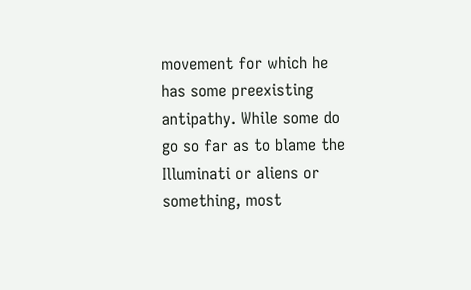movement for which he has some preexisting antipathy. While some do go so far as to blame the Illuminati or aliens or something, most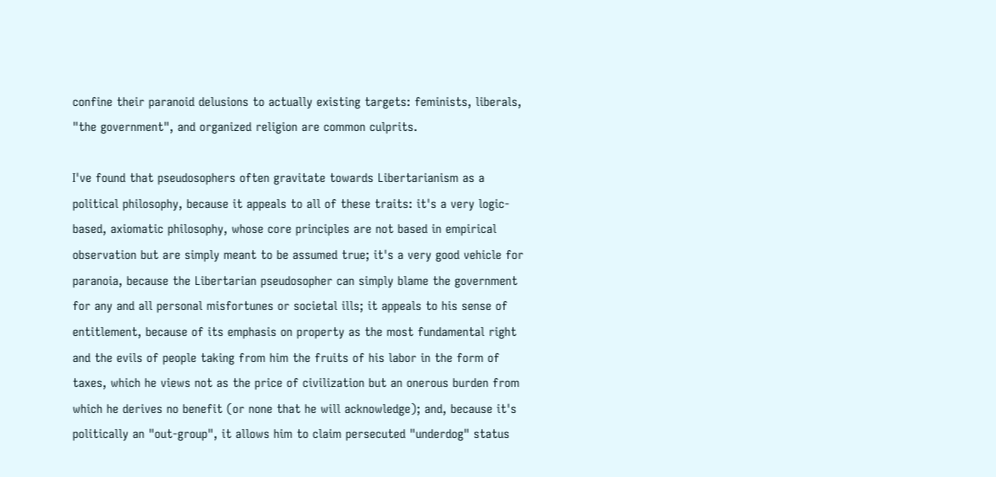confine their paranoid delusions to actually existing targets: feminists, liberals, "the government", and organized religion are common culprits.

I've found that pseudosophers often gravitate towards Libertarianism as a political philosophy, because it appeals to all of these traits: it's a very logic-based, axiomatic philosophy, whose core principles are not based in empirical observation but are simply meant to be assumed true; it's a very good vehicle for paranoia, because the Libertarian pseudosopher can simply blame the government for any and all personal misfortunes or societal ills; it appeals to his sense of entitlement, because of its emphasis on property as the most fundamental right and the evils of people taking from him the fruits of his labor in the form of taxes, which he views not as the price of civilization but an onerous burden from which he derives no benefit (or none that he will acknowledge); and, because it's politically an "out-group", it allows him to claim persecuted "underdog" status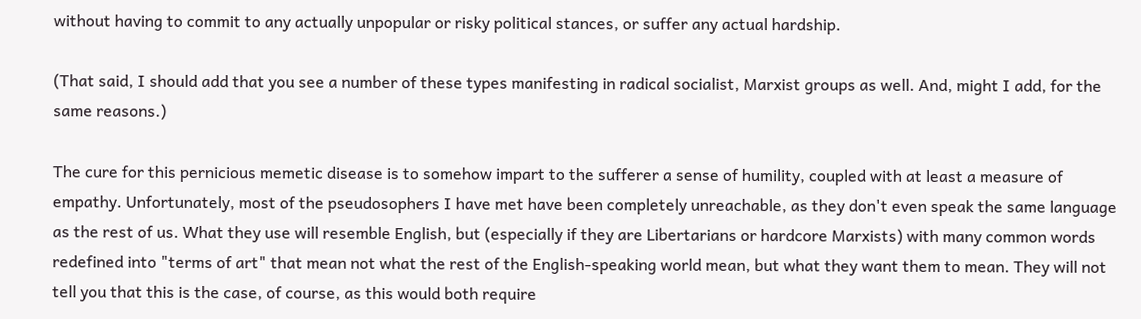without having to commit to any actually unpopular or risky political stances, or suffer any actual hardship.

(That said, I should add that you see a number of these types manifesting in radical socialist, Marxist groups as well. And, might I add, for the same reasons.)

The cure for this pernicious memetic disease is to somehow impart to the sufferer a sense of humility, coupled with at least a measure of empathy. Unfortunately, most of the pseudosophers I have met have been completely unreachable, as they don't even speak the same language as the rest of us. What they use will resemble English, but (especially if they are Libertarians or hardcore Marxists) with many common words redefined into "terms of art" that mean not what the rest of the English-speaking world mean, but what they want them to mean. They will not tell you that this is the case, of course, as this would both require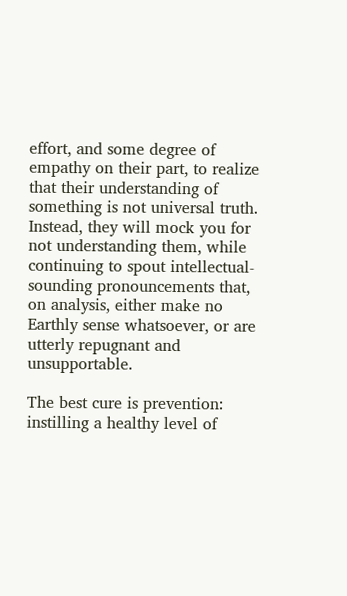effort, and some degree of empathy on their part, to realize that their understanding of something is not universal truth. Instead, they will mock you for not understanding them, while continuing to spout intellectual-sounding pronouncements that, on analysis, either make no Earthly sense whatsoever, or are utterly repugnant and unsupportable.

The best cure is prevention: instilling a healthy level of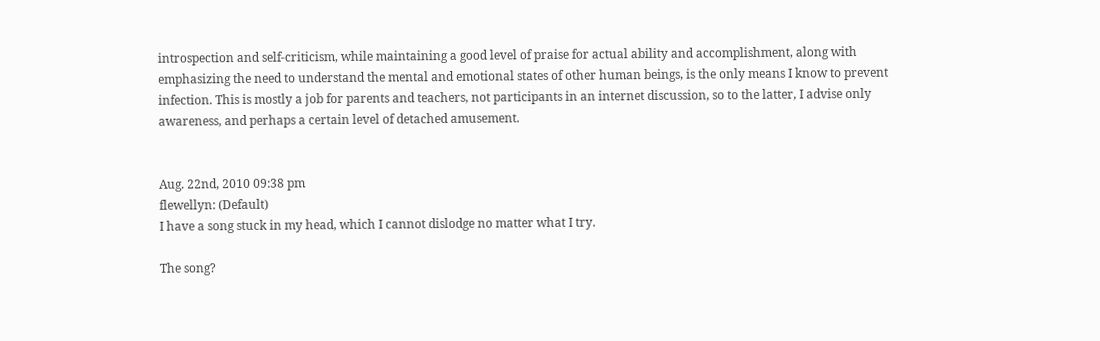introspection and self-criticism, while maintaining a good level of praise for actual ability and accomplishment, along with emphasizing the need to understand the mental and emotional states of other human beings, is the only means I know to prevent infection. This is mostly a job for parents and teachers, not participants in an internet discussion, so to the latter, I advise only awareness, and perhaps a certain level of detached amusement.


Aug. 22nd, 2010 09:38 pm
flewellyn: (Default)
I have a song stuck in my head, which I cannot dislodge no matter what I try.

The song?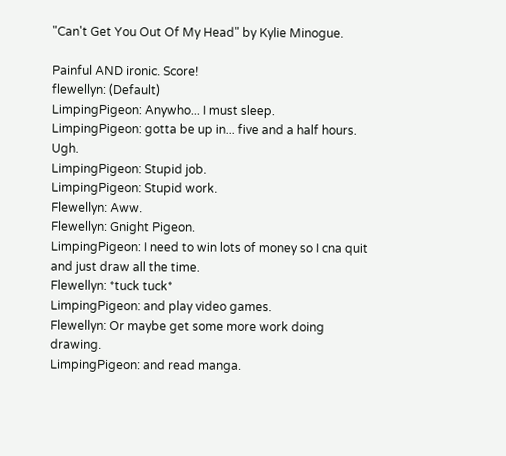"Can't Get You Out Of My Head" by Kylie Minogue.

Painful AND ironic. Score!
flewellyn: (Default)
LimpingPigeon: Anywho... I must sleep.
LimpingPigeon: gotta be up in... five and a half hours. Ugh.
LimpingPigeon: Stupid job.
LimpingPigeon: Stupid work.
Flewellyn: Aww.
Flewellyn: Gnight Pigeon.
LimpingPigeon: I need to win lots of money so I cna quit and just draw all the time.
Flewellyn: *tuck tuck*
LimpingPigeon: and play video games.
Flewellyn: Or maybe get some more work doing drawing.
LimpingPigeon: and read manga.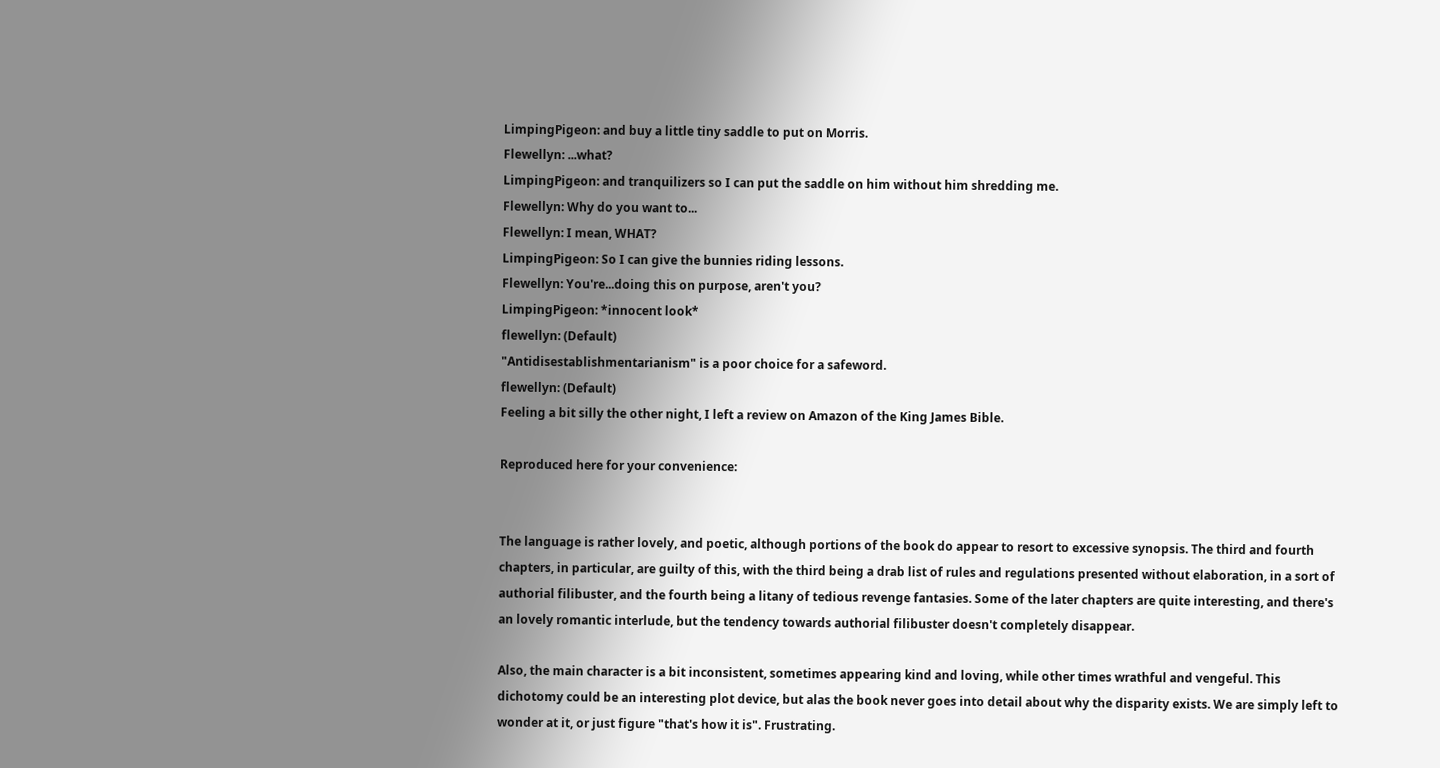LimpingPigeon: and buy a little tiny saddle to put on Morris.
Flewellyn: ...what?
LimpingPigeon: and tranquilizers so I can put the saddle on him without him shredding me.
Flewellyn: Why do you want to...
Flewellyn: I mean, WHAT?
LimpingPigeon: So I can give the bunnies riding lessons.
Flewellyn: You're...doing this on purpose, aren't you?
LimpingPigeon: *innocent look*
flewellyn: (Default)
"Antidisestablishmentarianism" is a poor choice for a safeword.
flewellyn: (Default)
Feeling a bit silly the other night, I left a review on Amazon of the King James Bible.

Reproduced here for your convenience:


The language is rather lovely, and poetic, although portions of the book do appear to resort to excessive synopsis. The third and fourth chapters, in particular, are guilty of this, with the third being a drab list of rules and regulations presented without elaboration, in a sort of authorial filibuster, and the fourth being a litany of tedious revenge fantasies. Some of the later chapters are quite interesting, and there's an lovely romantic interlude, but the tendency towards authorial filibuster doesn't completely disappear.

Also, the main character is a bit inconsistent, sometimes appearing kind and loving, while other times wrathful and vengeful. This dichotomy could be an interesting plot device, but alas the book never goes into detail about why the disparity exists. We are simply left to wonder at it, or just figure "that's how it is". Frustrating.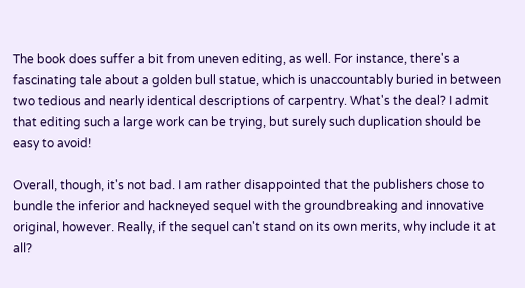The book does suffer a bit from uneven editing, as well. For instance, there's a fascinating tale about a golden bull statue, which is unaccountably buried in between two tedious and nearly identical descriptions of carpentry. What's the deal? I admit that editing such a large work can be trying, but surely such duplication should be easy to avoid!

Overall, though, it's not bad. I am rather disappointed that the publishers chose to bundle the inferior and hackneyed sequel with the groundbreaking and innovative original, however. Really, if the sequel can't stand on its own merits, why include it at all?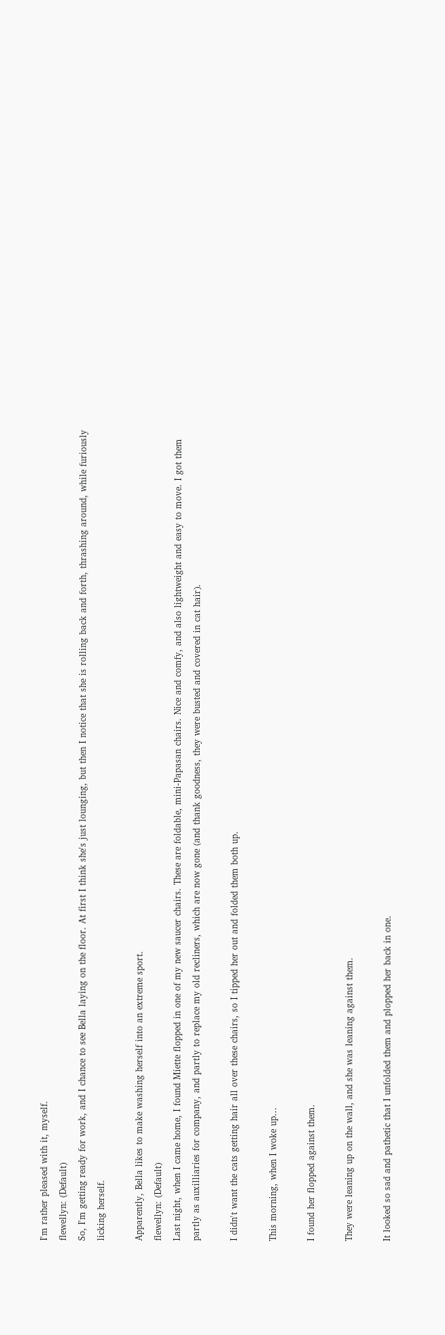I'm rather pleased with it, myself.
flewellyn: (Default)
So, I'm getting ready for work, and I chance to see Bella laying on the floor. At first I think she's just lounging, but then I notice that she is rolling back and forth, thrashing around, while furiously licking herself.

Apparently, Bella likes to make washing herself into an extreme sport.
flewellyn: (Default)
Last night, when I came home, I found Miette flopped in one of my new saucer chairs. These are foldable, mini-Papasan chairs. Nice and comfy, and also lightweight and easy to move. I got them partly as auxilliaries for company, and partly to replace my old recliners, which are now gone (and thank goodness, they were busted and covered in cat hair).

I didn't want the cats getting hair all over these chairs, so I tipped her out and folded them both up.

This morning, when I woke up...

I found her flopped against them.

They were leaning up on the wall, and she was leaning against them.

It looked so sad and pathetic that I unfolded them and plopped her back in one.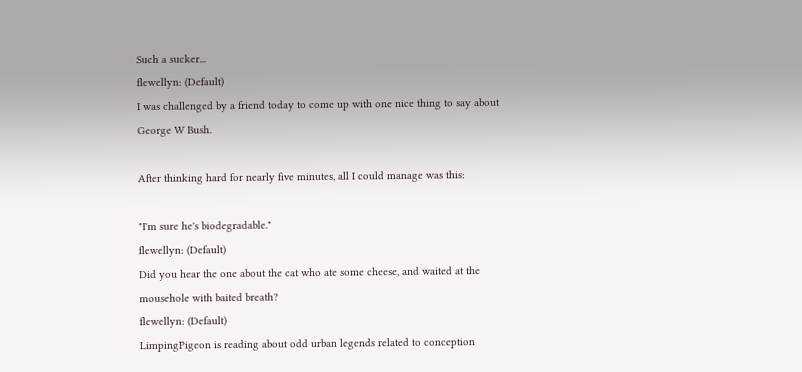Such a sucker...
flewellyn: (Default)
I was challenged by a friend today to come up with one nice thing to say about George W Bush.

After thinking hard for nearly five minutes, all I could manage was this:

"I'm sure he's biodegradable."
flewellyn: (Default)
Did you hear the one about the cat who ate some cheese, and waited at the mousehole with baited breath?
flewellyn: (Default)
LimpingPigeon is reading about odd urban legends related to conception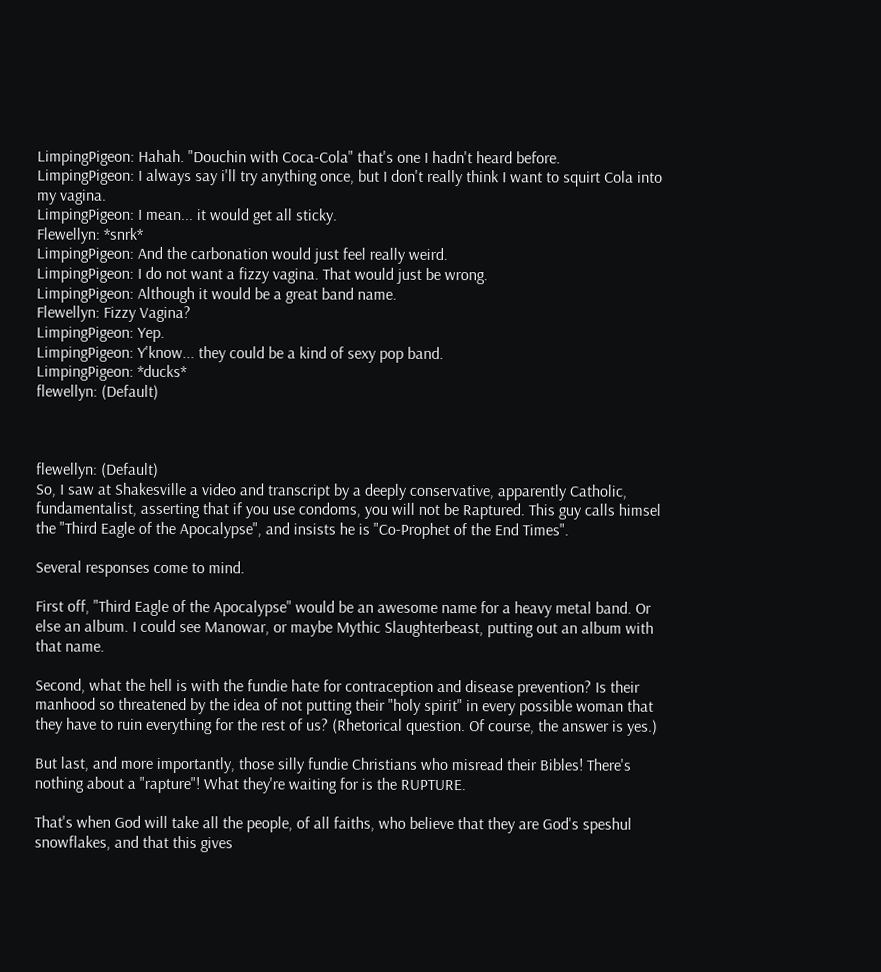LimpingPigeon: Hahah. "Douchin with Coca-Cola" that's one I hadn't heard before.
LimpingPigeon: I always say i'll try anything once, but I don't really think I want to squirt Cola into my vagina.
LimpingPigeon: I mean... it would get all sticky.
Flewellyn: *snrk*
LimpingPigeon: And the carbonation would just feel really weird.
LimpingPigeon: I do not want a fizzy vagina. That would just be wrong.
LimpingPigeon: Although it would be a great band name.
Flewellyn: Fizzy Vagina?
LimpingPigeon: Yep.
LimpingPigeon: Y'know... they could be a kind of sexy pop band.
LimpingPigeon: *ducks*
flewellyn: (Default)



flewellyn: (Default)
So, I saw at Shakesville a video and transcript by a deeply conservative, apparently Catholic, fundamentalist, asserting that if you use condoms, you will not be Raptured. This guy calls himsel the "Third Eagle of the Apocalypse", and insists he is "Co-Prophet of the End Times".

Several responses come to mind.

First off, "Third Eagle of the Apocalypse" would be an awesome name for a heavy metal band. Or else an album. I could see Manowar, or maybe Mythic Slaughterbeast, putting out an album with that name.

Second, what the hell is with the fundie hate for contraception and disease prevention? Is their manhood so threatened by the idea of not putting their "holy spirit" in every possible woman that they have to ruin everything for the rest of us? (Rhetorical question. Of course, the answer is yes.)

But last, and more importantly, those silly fundie Christians who misread their Bibles! There's nothing about a "rapture"! What they're waiting for is the RUPTURE.

That's when God will take all the people, of all faiths, who believe that they are God's speshul snowflakes, and that this gives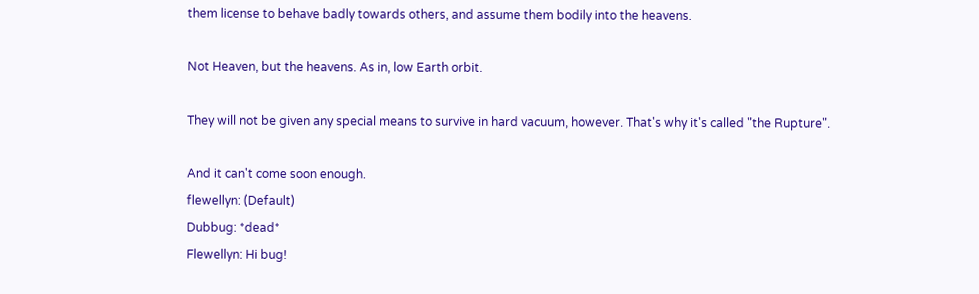them license to behave badly towards others, and assume them bodily into the heavens.

Not Heaven, but the heavens. As in, low Earth orbit.

They will not be given any special means to survive in hard vacuum, however. That's why it's called "the Rupture".

And it can't come soon enough.
flewellyn: (Default)
Dubbug: *dead*
Flewellyn: Hi bug!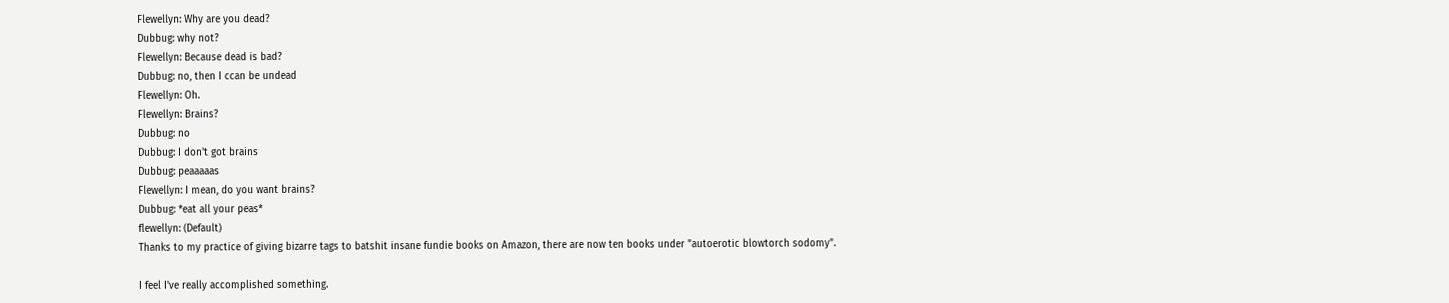Flewellyn: Why are you dead?
Dubbug: why not?
Flewellyn: Because dead is bad?
Dubbug: no, then I ccan be undead
Flewellyn: Oh.
Flewellyn: Brains?
Dubbug: no
Dubbug: I don't got brains
Dubbug: peaaaaas
Flewellyn: I mean, do you want brains?
Dubbug: *eat all your peas*
flewellyn: (Default)
Thanks to my practice of giving bizarre tags to batshit insane fundie books on Amazon, there are now ten books under "autoerotic blowtorch sodomy".

I feel I've really accomplished something.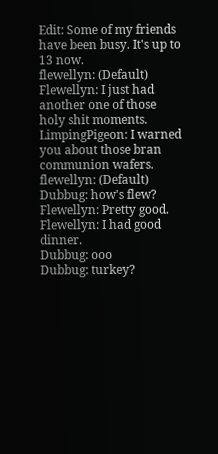Edit: Some of my friends have been busy. It's up to 13 now.
flewellyn: (Default)
Flewellyn: I just had another one of those holy shit moments.
LimpingPigeon: I warned you about those bran communion wafers.
flewellyn: (Default)
Dubbug: how's flew?
Flewellyn: Pretty good.
Flewellyn: I had good dinner.
Dubbug: ooo
Dubbug: turkey?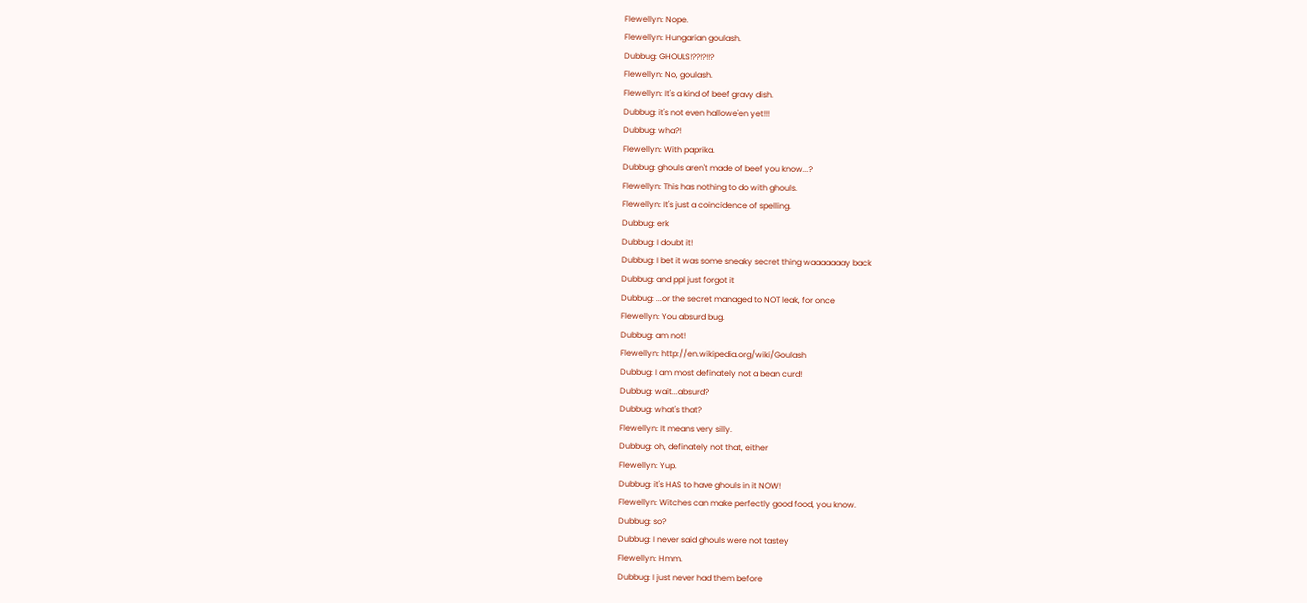Flewellyn: Nope.
Flewellyn: Hungarian goulash.
Dubbug: GHOULS!??!?!!?
Flewellyn: No, goulash.
Flewellyn: It's a kind of beef gravy dish.
Dubbug: it's not even hallowe'en yet!!!
Dubbug: wha?!
Flewellyn: With paprika.
Dubbug: ghouls aren't made of beef you know...?
Flewellyn: This has nothing to do with ghouls.
Flewellyn: It's just a coincidence of spelling.
Dubbug: erk
Dubbug: I doubt it!
Dubbug: I bet it was some sneaky secret thing waaaaaaay back
Dubbug: and ppl just forgot it
Dubbug: ...or the secret managed to NOT leak, for once
Flewellyn: You absurd bug.
Dubbug: am not!
Flewellyn: http://en.wikipedia.org/wiki/Goulash
Dubbug: I am most definately not a bean curd!
Dubbug: wait...absurd?
Dubbug: what's that?
Flewellyn: It means very silly.
Dubbug: oh, definately not that, either
Flewellyn: Yup.
Dubbug: it's HAS to have ghouls in it NOW!
Flewellyn: Witches can make perfectly good food, you know.
Dubbug: so?
Dubbug: I never said ghouls were not tastey
Flewellyn: Hmm.
Dubbug: I just never had them before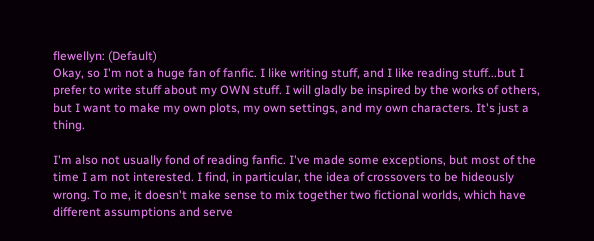flewellyn: (Default)
Okay, so I'm not a huge fan of fanfic. I like writing stuff, and I like reading stuff...but I prefer to write stuff about my OWN stuff. I will gladly be inspired by the works of others, but I want to make my own plots, my own settings, and my own characters. It's just a thing.

I'm also not usually fond of reading fanfic. I've made some exceptions, but most of the time I am not interested. I find, in particular, the idea of crossovers to be hideously wrong. To me, it doesn't make sense to mix together two fictional worlds, which have different assumptions and serve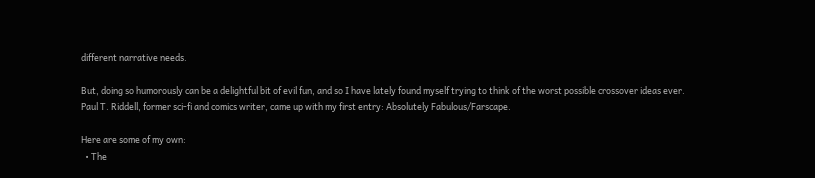different narrative needs.

But, doing so humorously can be a delightful bit of evil fun, and so I have lately found myself trying to think of the worst possible crossover ideas ever. Paul T. Riddell, former sci-fi and comics writer, came up with my first entry: Absolutely Fabulous/Farscape.

Here are some of my own:
  • The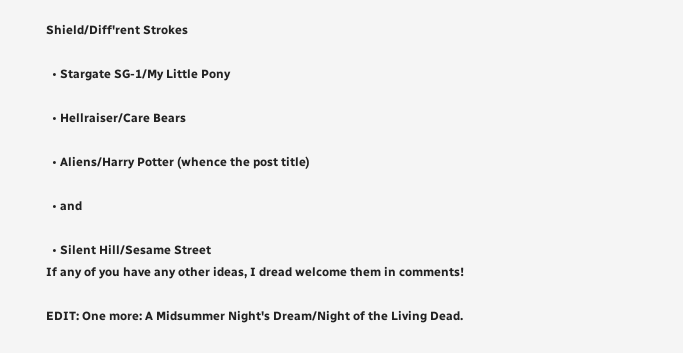Shield/Diff'rent Strokes

  • Stargate SG-1/My Little Pony

  • Hellraiser/Care Bears

  • Aliens/Harry Potter (whence the post title)

  • and

  • Silent Hill/Sesame Street
If any of you have any other ideas, I dread welcome them in comments!

EDIT: One more: A Midsummer Night's Dream/Night of the Living Dead.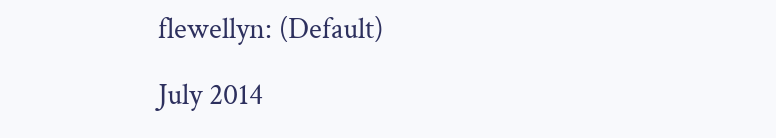flewellyn: (Default)

July 2014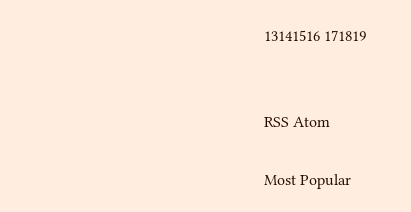13141516 171819


RSS Atom

Most Popular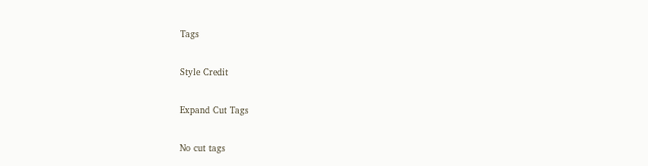Tags

Style Credit

Expand Cut Tags

No cut tags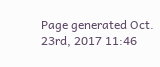Page generated Oct. 23rd, 2017 11:46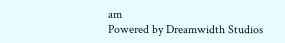am
Powered by Dreamwidth Studios